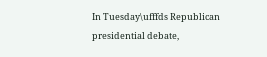In Tuesday\ufffds Republican presidential debate,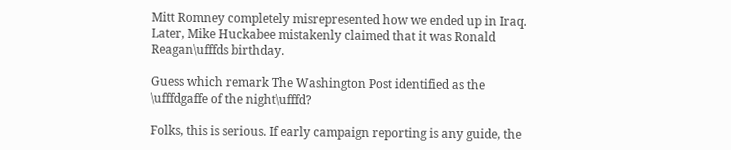Mitt Romney completely misrepresented how we ended up in Iraq. Later, Mike Huckabee mistakenly claimed that it was Ronald Reagan\ufffds birthday.

Guess which remark The Washington Post identified as the \ufffdgaffe of the night\ufffd?

Folks, this is serious. If early campaign reporting is any guide, the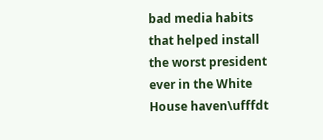bad media habits that helped install the worst president ever in the White House haven\ufffdt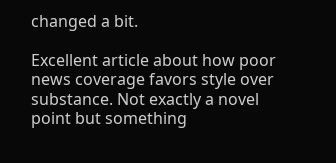changed a bit.

Excellent article about how poor news coverage favors style over substance. Not exactly a novel point but something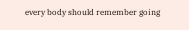every body should remember going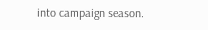into campaign season.